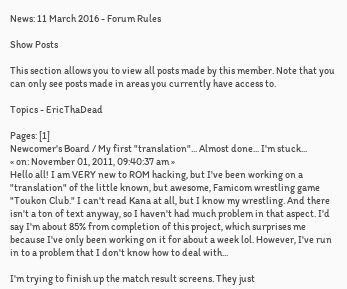News: 11 March 2016 - Forum Rules

Show Posts

This section allows you to view all posts made by this member. Note that you can only see posts made in areas you currently have access to.

Topics - EricThaDead

Pages: [1]
Newcomer's Board / My first "translation"... Almost done... I'm stuck...
« on: November 01, 2011, 09:40:37 am »
Hello all! I am VERY new to ROM hacking, but I've been working on a "translation" of the little known, but awesome, Famicom wrestling game "Toukon Club." I can't read Kana at all, but I know my wrestling. And there isn't a ton of text anyway, so I haven't had much problem in that aspect. I'd say I'm about 85% from completion of this project, which surprises me because I've only been working on it for about a week lol. However, I've run in to a problem that I don't know how to deal with...

I'm trying to finish up the match result screens. They just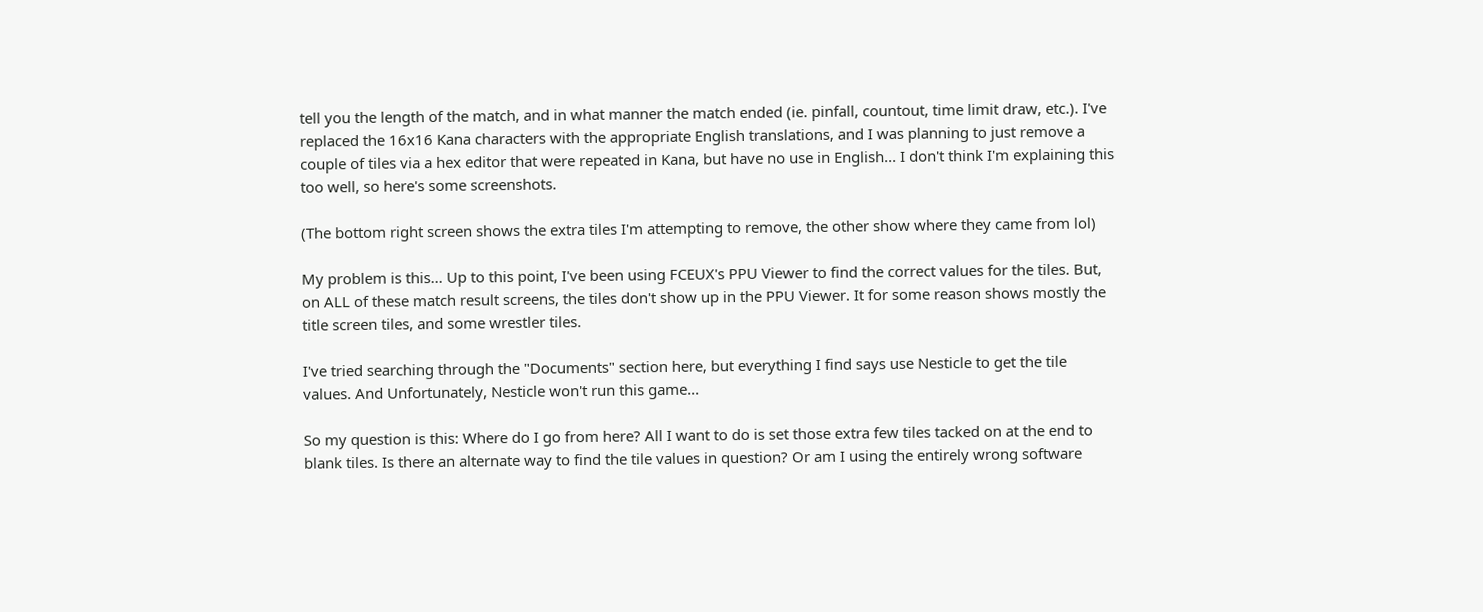tell you the length of the match, and in what manner the match ended (ie. pinfall, countout, time limit draw, etc.). I've replaced the 16x16 Kana characters with the appropriate English translations, and I was planning to just remove a couple of tiles via a hex editor that were repeated in Kana, but have no use in English... I don't think I'm explaining this too well, so here's some screenshots.

(The bottom right screen shows the extra tiles I'm attempting to remove, the other show where they came from lol)

My problem is this... Up to this point, I've been using FCEUX's PPU Viewer to find the correct values for the tiles. But, on ALL of these match result screens, the tiles don't show up in the PPU Viewer. It for some reason shows mostly the title screen tiles, and some wrestler tiles.

I've tried searching through the "Documents" section here, but everything I find says use Nesticle to get the tile values. And Unfortunately, Nesticle won't run this game...

So my question is this: Where do I go from here? All I want to do is set those extra few tiles tacked on at the end to blank tiles. Is there an alternate way to find the tile values in question? Or am I using the entirely wrong software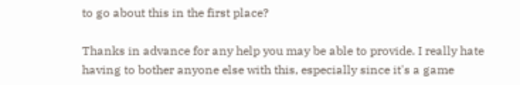to go about this in the first place?

Thanks in advance for any help you may be able to provide. I really hate having to bother anyone else with this, especially since it's a game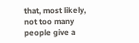that, most likely, not too many people give a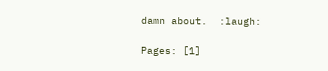damn about.  :laugh:

Pages: [1]